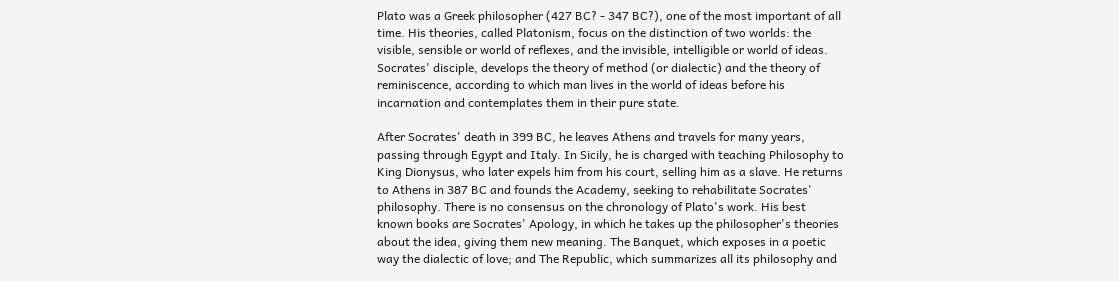Plato was a Greek philosopher (427 BC? - 347 BC?), one of the most important of all time. His theories, called Platonism, focus on the distinction of two worlds: the visible, sensible or world of reflexes, and the invisible, intelligible or world of ideas. Socrates' disciple, develops the theory of method (or dialectic) and the theory of reminiscence, according to which man lives in the world of ideas before his incarnation and contemplates them in their pure state.

After Socrates' death in 399 BC, he leaves Athens and travels for many years, passing through Egypt and Italy. In Sicily, he is charged with teaching Philosophy to King Dionysus, who later expels him from his court, selling him as a slave. He returns to Athens in 387 BC and founds the Academy, seeking to rehabilitate Socrates' philosophy. There is no consensus on the chronology of Plato's work. His best known books are Socrates' Apology, in which he takes up the philosopher's theories about the idea, giving them new meaning. The Banquet, which exposes in a poetic way the dialectic of love; and The Republic, which summarizes all its philosophy and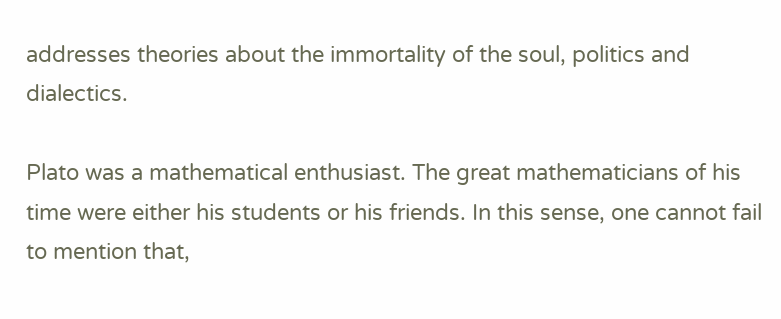addresses theories about the immortality of the soul, politics and dialectics.

Plato was a mathematical enthusiast. The great mathematicians of his time were either his students or his friends. In this sense, one cannot fail to mention that,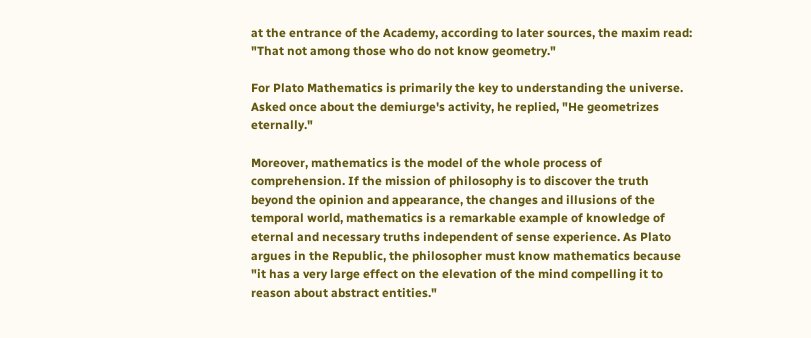at the entrance of the Academy, according to later sources, the maxim read: "That not among those who do not know geometry."

For Plato Mathematics is primarily the key to understanding the universe. Asked once about the demiurge's activity, he replied, "He geometrizes eternally."

Moreover, mathematics is the model of the whole process of comprehension. If the mission of philosophy is to discover the truth beyond the opinion and appearance, the changes and illusions of the temporal world, mathematics is a remarkable example of knowledge of eternal and necessary truths independent of sense experience. As Plato argues in the Republic, the philosopher must know mathematics because "it has a very large effect on the elevation of the mind compelling it to reason about abstract entities."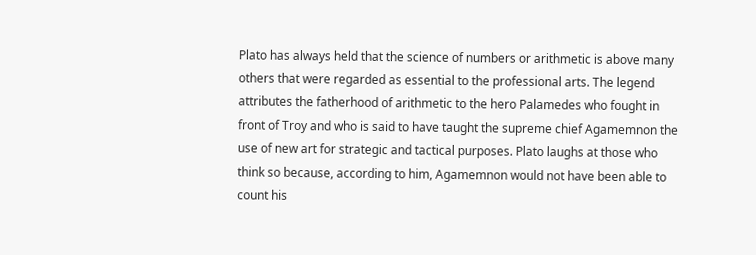Plato has always held that the science of numbers or arithmetic is above many others that were regarded as essential to the professional arts. The legend attributes the fatherhood of arithmetic to the hero Palamedes who fought in front of Troy and who is said to have taught the supreme chief Agamemnon the use of new art for strategic and tactical purposes. Plato laughs at those who think so because, according to him, Agamemnon would not have been able to count his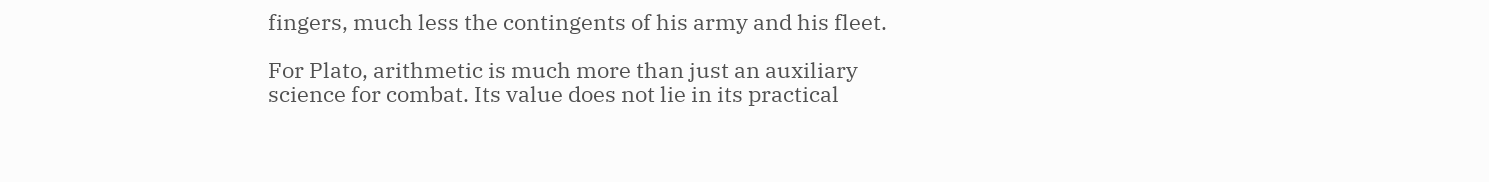fingers, much less the contingents of his army and his fleet.

For Plato, arithmetic is much more than just an auxiliary science for combat. Its value does not lie in its practical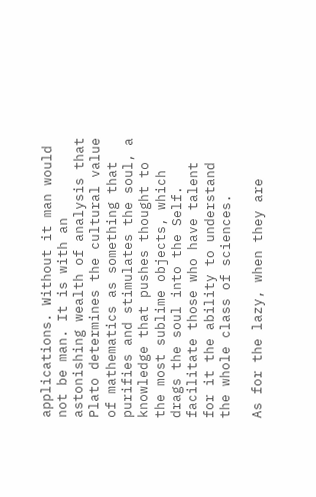applications. Without it man would not be man. It is with an astonishing wealth of analysis that Plato determines the cultural value of mathematics as something that purifies and stimulates the soul, a knowledge that pushes thought to the most sublime objects, which drags the soul into the Self. facilitate those who have talent for it the ability to understand the whole class of sciences.

As for the lazy, when they are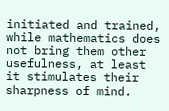initiated and trained, while mathematics does not bring them other usefulness, at least it stimulates their sharpness of mind.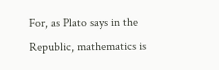For, as Plato says in the Republic, mathematics is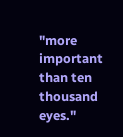"more important than ten thousand eyes."